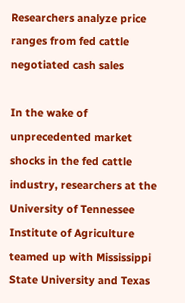Researchers analyze price ranges from fed cattle negotiated cash sales

In the wake of unprecedented market shocks in the fed cattle industry, researchers at the University of Tennessee Institute of Agriculture teamed up with Mississippi State University and Texas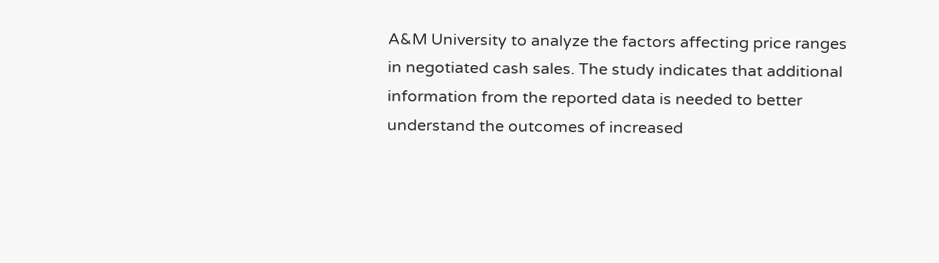A&M University to analyze the factors affecting price ranges in negotiated cash sales. The study indicates that additional information from the reported data is needed to better understand the outcomes of increased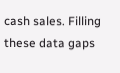cash sales. Filling these data gaps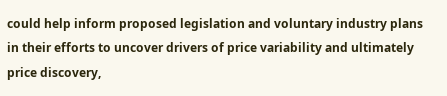could help inform proposed legislation and voluntary industry plans in their efforts to uncover drivers of price variability and ultimately price discovery,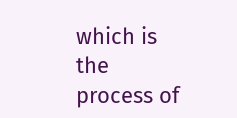which is the process of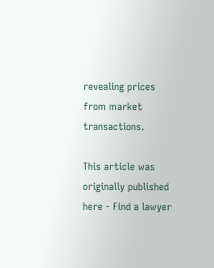revealing prices from market transactions.

This article was originally published here - Find a lawyer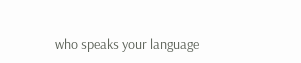who speaks your language